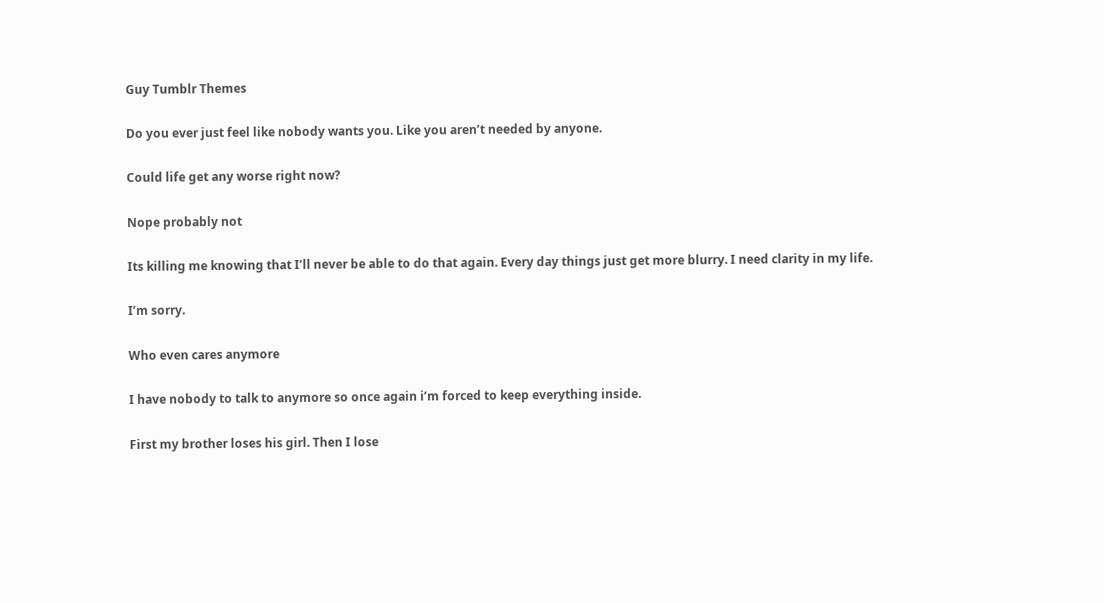Guy Tumblr Themes

Do you ever just feel like nobody wants you. Like you aren’t needed by anyone.

Could life get any worse right now?

Nope probably not

Its killing me knowing that I’ll never be able to do that again. Every day things just get more blurry. I need clarity in my life.

I’m sorry.

Who even cares anymore

I have nobody to talk to anymore so once again i’m forced to keep everything inside.

First my brother loses his girl. Then I lose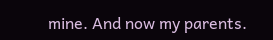mine. And now my parents.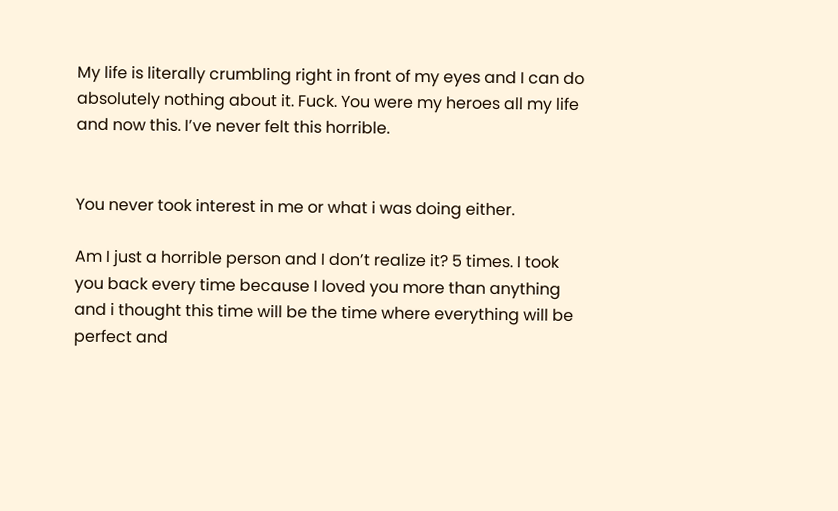My life is literally crumbling right in front of my eyes and I can do absolutely nothing about it. Fuck. You were my heroes all my life and now this. I’ve never felt this horrible.


You never took interest in me or what i was doing either.

Am I just a horrible person and I don’t realize it? 5 times. I took you back every time because I loved you more than anything and i thought this time will be the time where everything will be perfect and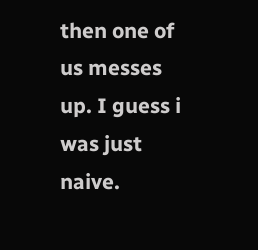then one of us messes up. I guess i was just naive.